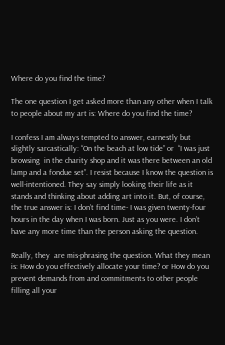Where do you find the time?

The one question I get asked more than any other when I talk to people about my art is: Where do you find the time?

I confess I am always tempted to answer, earnestly but slightly sarcastically: “On the beach at low tide” or  “I was just browsing  in the charity shop and it was there between an old lamp and a fondue set”. I resist because I know the question is well-intentioned. They say simply looking their life as it stands and thinking about adding art into it. But, of course, the true answer is: I don’t find time- I was given twenty-four hours in the day when I was born. Just as you were. I don’t have any more time than the person asking the question.

Really, they  are mis-phrasing the question. What they mean is: How do you effectively allocate your time? or How do you prevent demands from and commitments to other people filling all your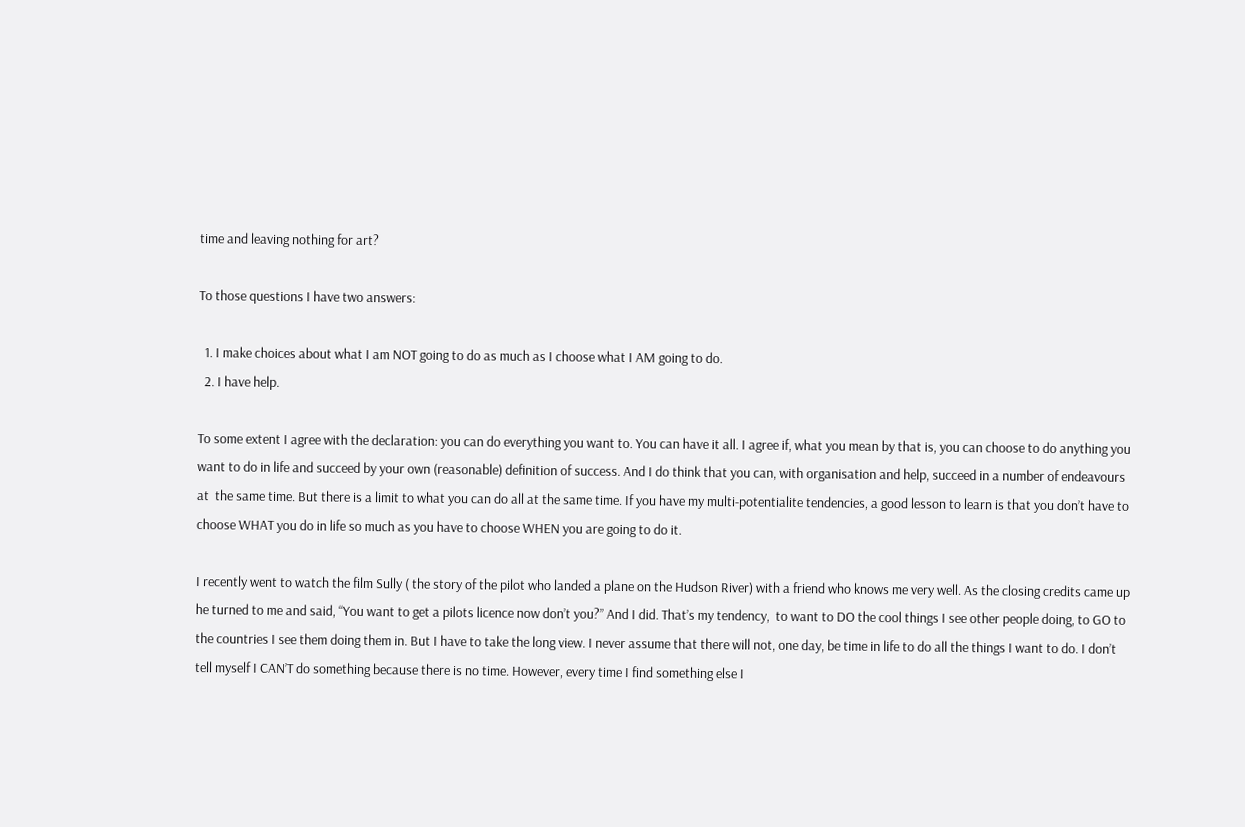time and leaving nothing for art?

To those questions I have two answers:

  1. I make choices about what I am NOT going to do as much as I choose what I AM going to do.
  2. I have help.

To some extent I agree with the declaration: you can do everything you want to. You can have it all. I agree if, what you mean by that is, you can choose to do anything you want to do in life and succeed by your own (reasonable) definition of success. And I do think that you can, with organisation and help, succeed in a number of endeavours at  the same time. But there is a limit to what you can do all at the same time. If you have my multi-potentialite tendencies, a good lesson to learn is that you don’t have to choose WHAT you do in life so much as you have to choose WHEN you are going to do it.

I recently went to watch the film Sully ( the story of the pilot who landed a plane on the Hudson River) with a friend who knows me very well. As the closing credits came up he turned to me and said, “You want to get a pilots licence now don’t you?” And I did. That’s my tendency,  to want to DO the cool things I see other people doing, to GO to the countries I see them doing them in. But I have to take the long view. I never assume that there will not, one day, be time in life to do all the things I want to do. I don’t tell myself I CAN’T do something because there is no time. However, every time I find something else I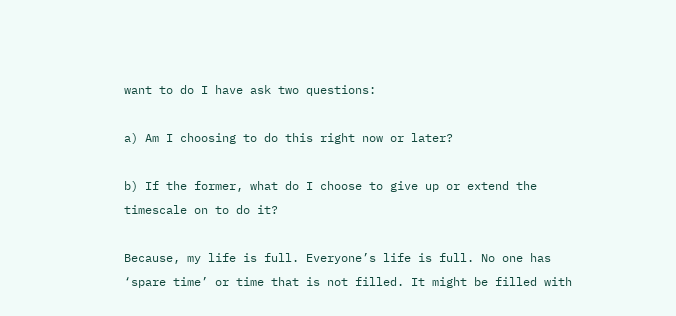want to do I have ask two questions:

a) Am I choosing to do this right now or later?

b) If the former, what do I choose to give up or extend the timescale on to do it?

Because, my life is full. Everyone’s life is full. No one has ‘spare time’ or time that is not filled. It might be filled with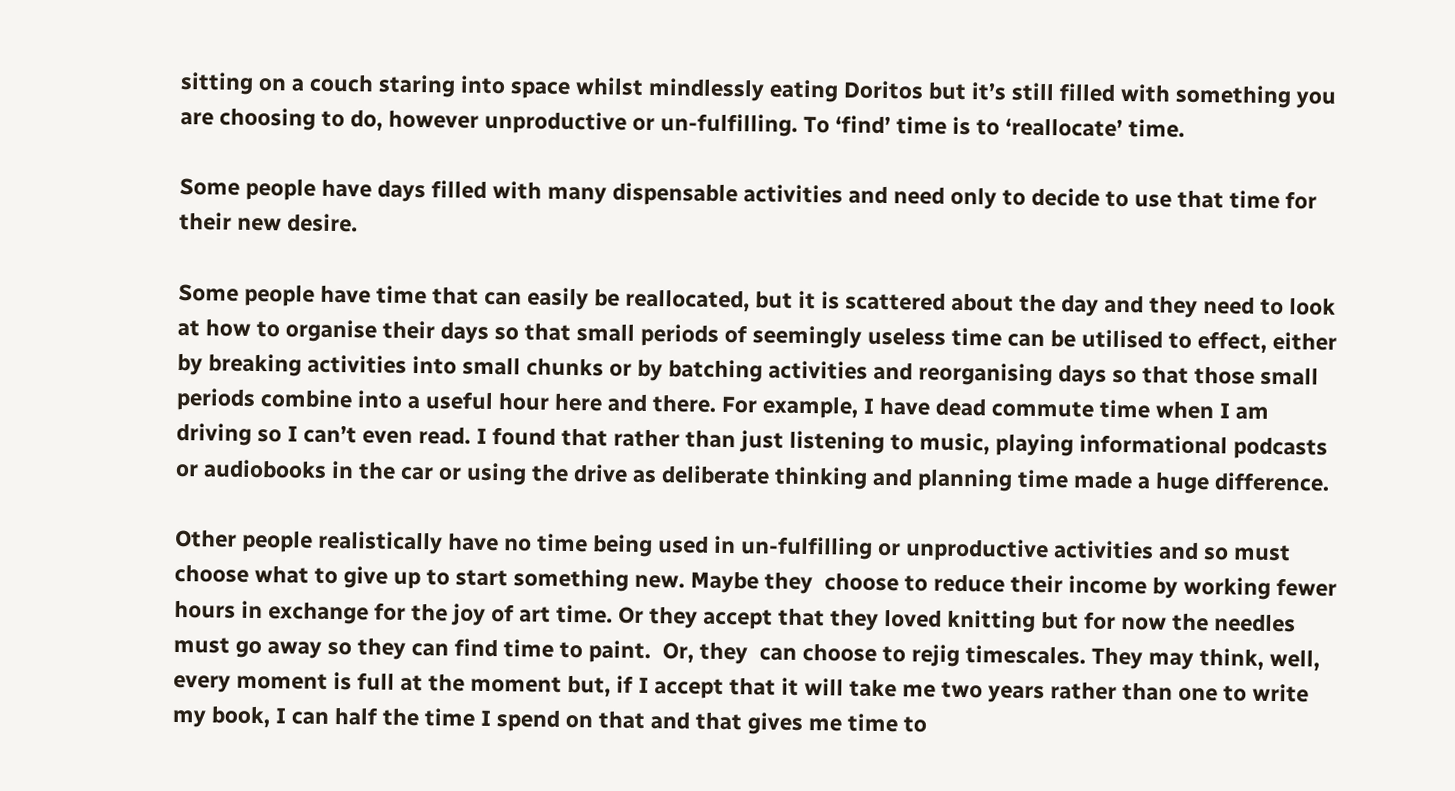sitting on a couch staring into space whilst mindlessly eating Doritos but it’s still filled with something you are choosing to do, however unproductive or un-fulfilling. To ‘find’ time is to ‘reallocate’ time.

Some people have days filled with many dispensable activities and need only to decide to use that time for their new desire.

Some people have time that can easily be reallocated, but it is scattered about the day and they need to look at how to organise their days so that small periods of seemingly useless time can be utilised to effect, either by breaking activities into small chunks or by batching activities and reorganising days so that those small periods combine into a useful hour here and there. For example, I have dead commute time when I am driving so I can’t even read. I found that rather than just listening to music, playing informational podcasts or audiobooks in the car or using the drive as deliberate thinking and planning time made a huge difference.

Other people realistically have no time being used in un-fulfilling or unproductive activities and so must choose what to give up to start something new. Maybe they  choose to reduce their income by working fewer hours in exchange for the joy of art time. Or they accept that they loved knitting but for now the needles must go away so they can find time to paint.  Or, they  can choose to rejig timescales. They may think, well, every moment is full at the moment but, if I accept that it will take me two years rather than one to write my book, I can half the time I spend on that and that gives me time to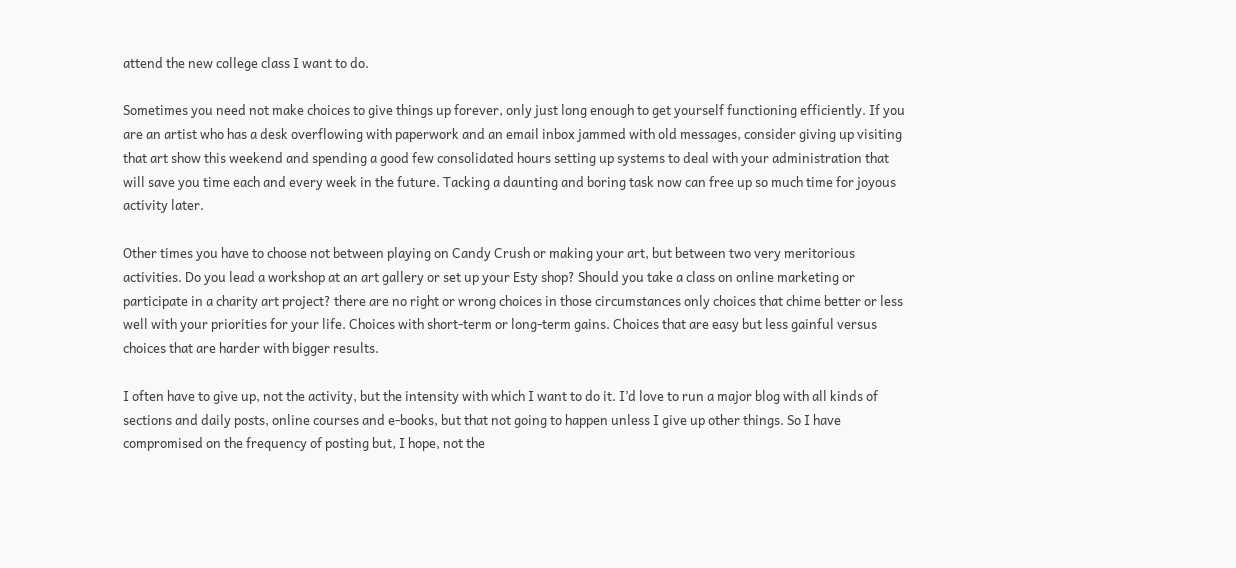attend the new college class I want to do.

Sometimes you need not make choices to give things up forever, only just long enough to get yourself functioning efficiently. If you are an artist who has a desk overflowing with paperwork and an email inbox jammed with old messages, consider giving up visiting that art show this weekend and spending a good few consolidated hours setting up systems to deal with your administration that will save you time each and every week in the future. Tacking a daunting and boring task now can free up so much time for joyous activity later.

Other times you have to choose not between playing on Candy Crush or making your art, but between two very meritorious activities. Do you lead a workshop at an art gallery or set up your Esty shop? Should you take a class on online marketing or participate in a charity art project? there are no right or wrong choices in those circumstances only choices that chime better or less well with your priorities for your life. Choices with short-term or long-term gains. Choices that are easy but less gainful versus choices that are harder with bigger results.

I often have to give up, not the activity, but the intensity with which I want to do it. I’d love to run a major blog with all kinds of sections and daily posts, online courses and e-books, but that not going to happen unless I give up other things. So I have compromised on the frequency of posting but, I hope, not the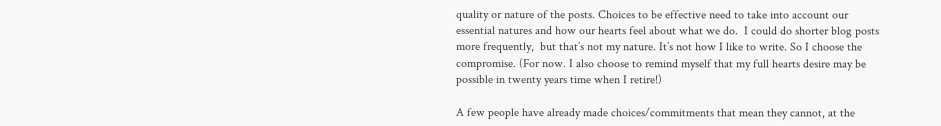quality or nature of the posts. Choices to be effective need to take into account our essential natures and how our hearts feel about what we do.  I could do shorter blog posts more frequently,  but that’s not my nature. It’s not how I like to write. So I choose the compromise. (For now. I also choose to remind myself that my full hearts desire may be possible in twenty years time when I retire!)

A few people have already made choices/commitments that mean they cannot, at the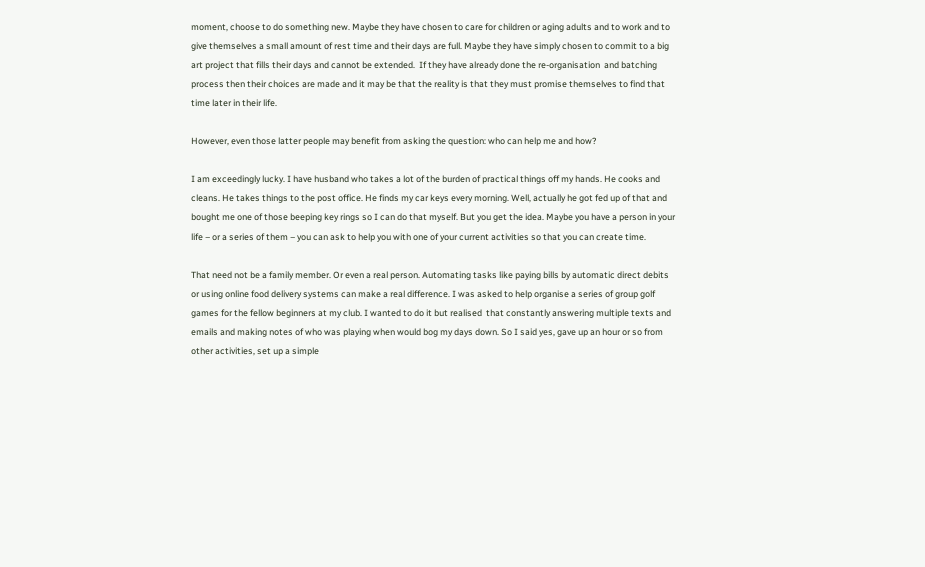moment, choose to do something new. Maybe they have chosen to care for children or aging adults and to work and to give themselves a small amount of rest time and their days are full. Maybe they have simply chosen to commit to a big art project that fills their days and cannot be extended.  If they have already done the re-organisation  and batching process then their choices are made and it may be that the reality is that they must promise themselves to find that time later in their life.

However, even those latter people may benefit from asking the question: who can help me and how?

I am exceedingly lucky. I have husband who takes a lot of the burden of practical things off my hands. He cooks and cleans. He takes things to the post office. He finds my car keys every morning. Well, actually he got fed up of that and bought me one of those beeping key rings so I can do that myself. But you get the idea. Maybe you have a person in your life – or a series of them – you can ask to help you with one of your current activities so that you can create time.

That need not be a family member. Or even a real person. Automating tasks like paying bills by automatic direct debits or using online food delivery systems can make a real difference. I was asked to help organise a series of group golf games for the fellow beginners at my club. I wanted to do it but realised  that constantly answering multiple texts and emails and making notes of who was playing when would bog my days down. So I said yes, gave up an hour or so from other activities, set up a simple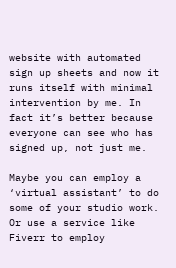website with automated sign up sheets and now it runs itself with minimal intervention by me. In fact it’s better because everyone can see who has signed up, not just me.

Maybe you can employ a ‘virtual assistant’ to do some of your studio work. Or use a service like Fiverr to employ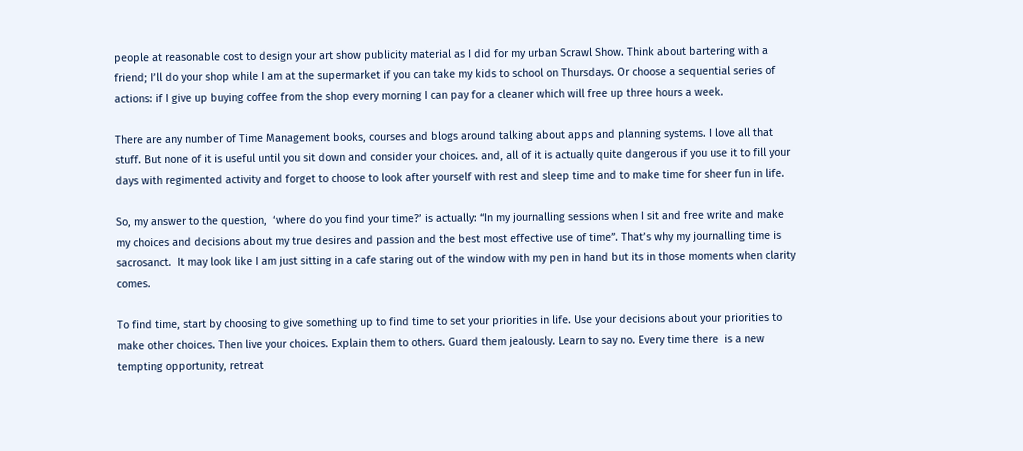people at reasonable cost to design your art show publicity material as I did for my urban Scrawl Show. Think about bartering with a friend; I’ll do your shop while I am at the supermarket if you can take my kids to school on Thursdays. Or choose a sequential series of actions: if I give up buying coffee from the shop every morning I can pay for a cleaner which will free up three hours a week.

There are any number of Time Management books, courses and blogs around talking about apps and planning systems. I love all that stuff. But none of it is useful until you sit down and consider your choices. and, all of it is actually quite dangerous if you use it to fill your days with regimented activity and forget to choose to look after yourself with rest and sleep time and to make time for sheer fun in life.

So, my answer to the question,  ‘where do you find your time?’ is actually: “In my journalling sessions when I sit and free write and make my choices and decisions about my true desires and passion and the best most effective use of time”. That’s why my journalling time is sacrosanct.  It may look like I am just sitting in a cafe staring out of the window with my pen in hand but its in those moments when clarity comes.

To find time, start by choosing to give something up to find time to set your priorities in life. Use your decisions about your priorities to make other choices. Then live your choices. Explain them to others. Guard them jealously. Learn to say no. Every time there  is a new tempting opportunity, retreat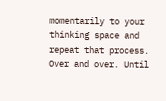momentarily to your thinking space and repeat that process. Over and over. Until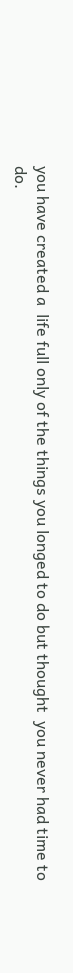you have created a  life full only of the things you longed to do but thought  you never had time to do.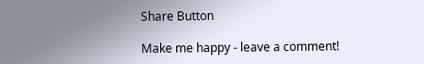Share Button

Make me happy - leave a comment!